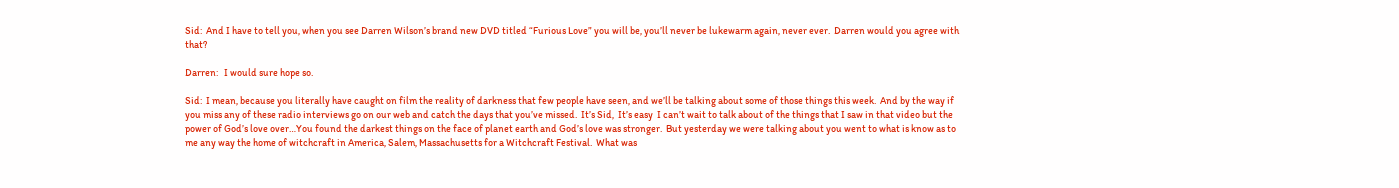Sid:  And I have to tell you, when you see Darren Wilson’s brand new DVD titled “Furious Love” you will be, you’ll never be lukewarm again, never ever.  Darren would you agree with that?

Darren:   I would sure hope so.

Sid:  I mean, because you literally have caught on film the reality of darkness that few people have seen, and we’ll be talking about some of those things this week.  And by the way if you miss any of these radio interviews go on our web and catch the days that you’ve missed.  It’s Sid,  It’s easy  I can’t wait to talk about of the things that I saw in that video but the power of God’s love over…You found the darkest things on the face of planet earth and God’s love was stronger.  But yesterday we were talking about you went to what is know as to me any way the home of witchcraft in America, Salem, Massachusetts for a Witchcraft Festival.  What was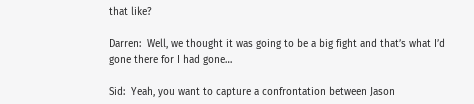that like?

Darren:  Well, we thought it was going to be a big fight and that’s what I’d gone there for I had gone…

Sid:  Yeah, you want to capture a confrontation between Jason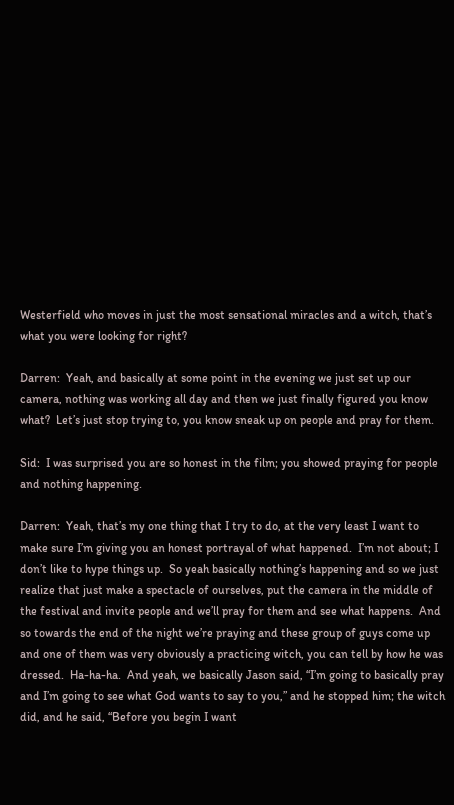Westerfield who moves in just the most sensational miracles and a witch, that’s what you were looking for right?

Darren:  Yeah, and basically at some point in the evening we just set up our camera, nothing was working all day and then we just finally figured you know what?  Let’s just stop trying to, you know sneak up on people and pray for them.

Sid:  I was surprised you are so honest in the film; you showed praying for people and nothing happening.

Darren:  Yeah, that’s my one thing that I try to do, at the very least I want to make sure I’m giving you an honest portrayal of what happened.  I’m not about; I don’t like to hype things up.  So yeah basically nothing’s happening and so we just realize that just make a spectacle of ourselves, put the camera in the middle of the festival and invite people and we’ll pray for them and see what happens.  And so towards the end of the night we’re praying and these group of guys come up and one of them was very obviously a practicing witch, you can tell by how he was dressed.  Ha-ha-ha.  And yeah, we basically Jason said, “I’m going to basically pray and I’m going to see what God wants to say to you,” and he stopped him; the witch did, and he said, “Before you begin I want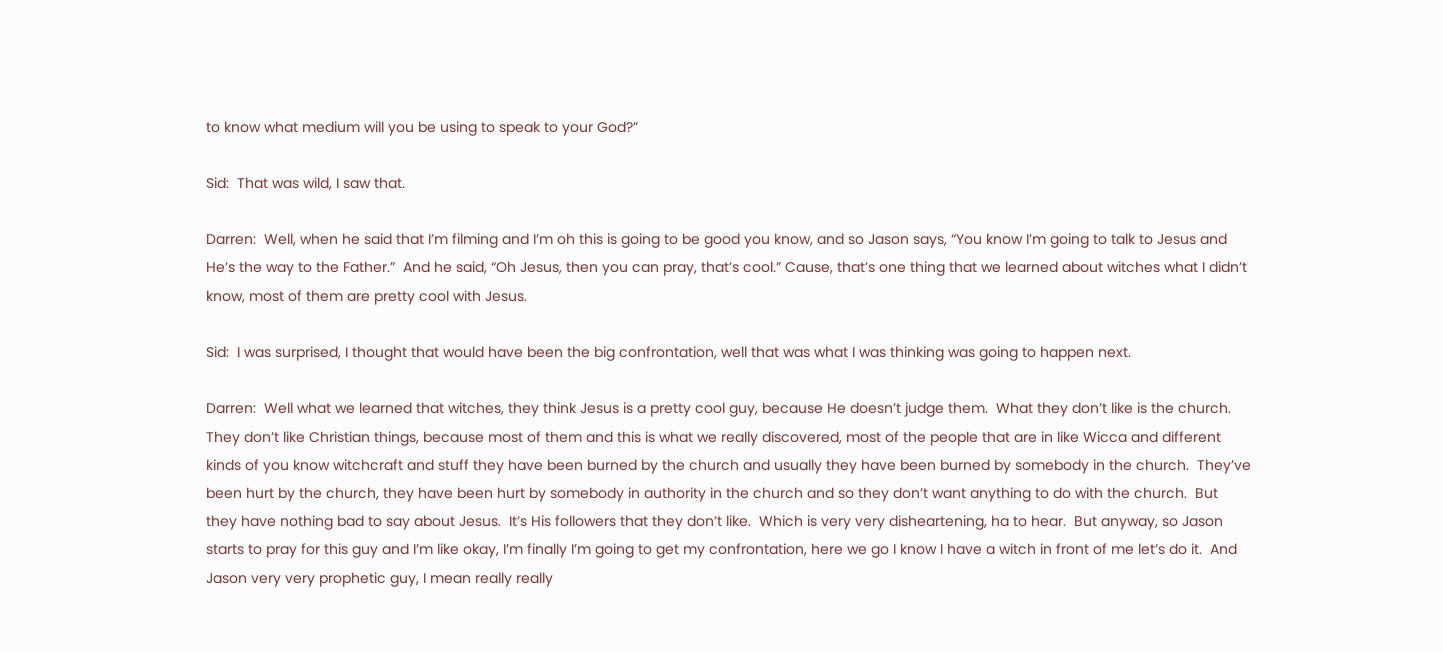to know what medium will you be using to speak to your God?”

Sid:  That was wild, I saw that.

Darren:  Well, when he said that I’m filming and I’m oh this is going to be good you know, and so Jason says, “You know I’m going to talk to Jesus and He’s the way to the Father.”  And he said, “Oh Jesus, then you can pray, that’s cool.” Cause, that’s one thing that we learned about witches what I didn’t know, most of them are pretty cool with Jesus.

Sid:  I was surprised, I thought that would have been the big confrontation, well that was what I was thinking was going to happen next.

Darren:  Well what we learned that witches, they think Jesus is a pretty cool guy, because He doesn’t judge them.  What they don’t like is the church.  They don’t like Christian things, because most of them and this is what we really discovered, most of the people that are in like Wicca and different kinds of you know witchcraft and stuff they have been burned by the church and usually they have been burned by somebody in the church.  They’ve been hurt by the church, they have been hurt by somebody in authority in the church and so they don’t want anything to do with the church.  But they have nothing bad to say about Jesus.  It’s His followers that they don’t like.  Which is very very disheartening, ha to hear.  But anyway, so Jason starts to pray for this guy and I’m like okay, I’m finally I’m going to get my confrontation, here we go I know I have a witch in front of me let’s do it.  And Jason very very prophetic guy, I mean really really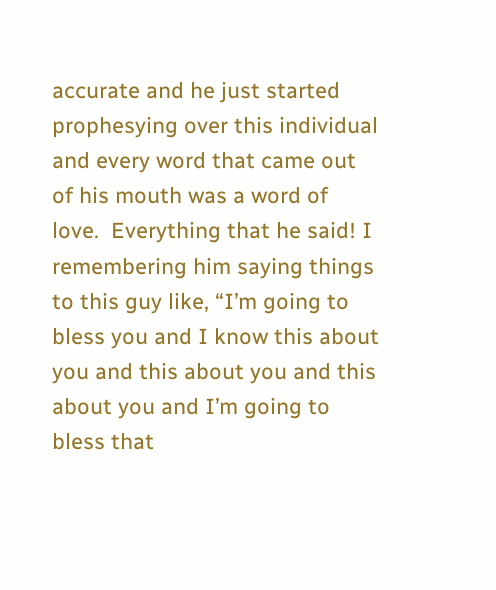accurate and he just started prophesying over this individual and every word that came out of his mouth was a word of love.  Everything that he said! I remembering him saying things to this guy like, “I’m going to bless you and I know this about you and this about you and this about you and I’m going to bless that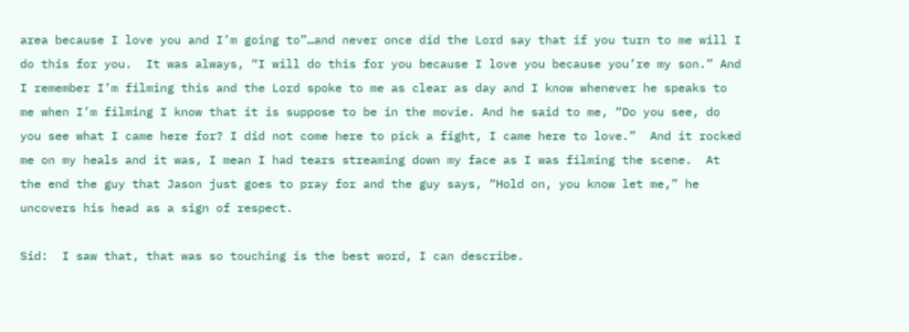area because I love you and I’m going to”…and never once did the Lord say that if you turn to me will I do this for you.  It was always, “I will do this for you because I love you because you’re my son.” And I remember I’m filming this and the Lord spoke to me as clear as day and I know whenever he speaks to me when I’m filming I know that it is suppose to be in the movie. And he said to me, “Do you see, do you see what I came here for? I did not come here to pick a fight, I came here to love.”  And it rocked me on my heals and it was, I mean I had tears streaming down my face as I was filming the scene.  At the end the guy that Jason just goes to pray for and the guy says, “Hold on, you know let me,” he uncovers his head as a sign of respect.

Sid:  I saw that, that was so touching is the best word, I can describe.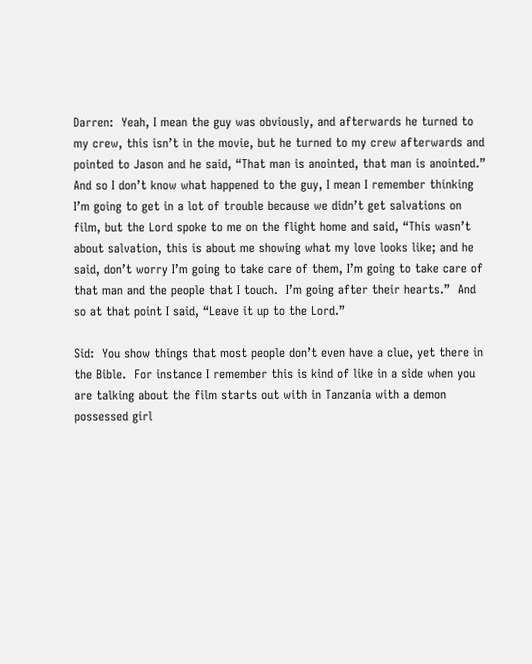Darren:  Yeah, I mean the guy was obviously, and afterwards he turned to my crew, this isn’t in the movie, but he turned to my crew afterwards and pointed to Jason and he said, “That man is anointed, that man is anointed.”  And so I don’t know what happened to the guy, I mean I remember thinking I’m going to get in a lot of trouble because we didn’t get salvations on film, but the Lord spoke to me on the flight home and said, “This wasn’t about salvation, this is about me showing what my love looks like; and he said, don’t worry I’m going to take care of them, I’m going to take care of that man and the people that I touch.  I’m going after their hearts.”  And so at that point I said, “Leave it up to the Lord.”

Sid:  You show things that most people don’t even have a clue, yet there in the Bible.  For instance I remember this is kind of like in a side when you are talking about the film starts out with in Tanzania with a demon possessed girl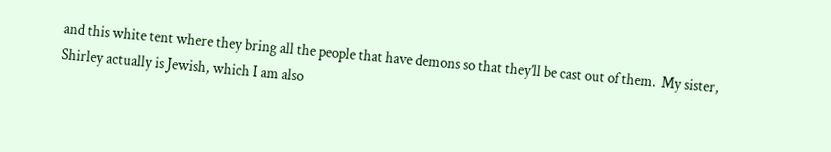and this white tent where they bring all the people that have demons so that they’ll be cast out of them.  My sister, Shirley actually is Jewish, which I am also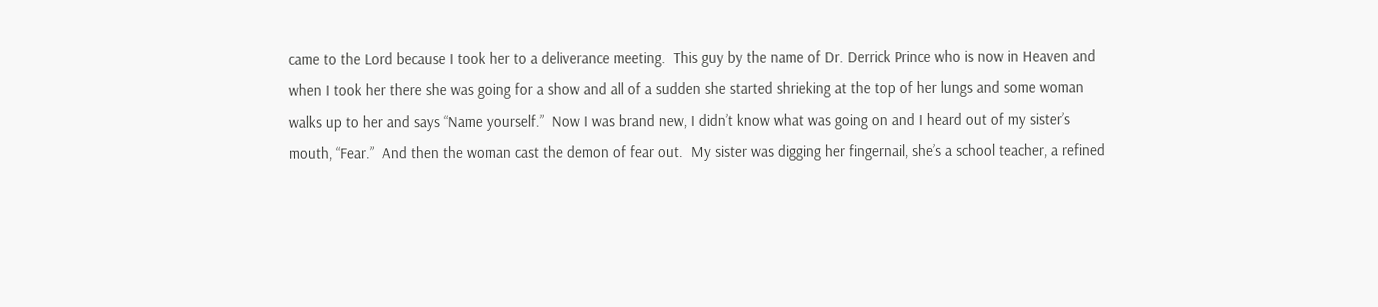came to the Lord because I took her to a deliverance meeting.  This guy by the name of Dr. Derrick Prince who is now in Heaven and when I took her there she was going for a show and all of a sudden she started shrieking at the top of her lungs and some woman walks up to her and says “Name yourself.”  Now I was brand new, I didn’t know what was going on and I heard out of my sister’s mouth, “Fear.”  And then the woman cast the demon of fear out.  My sister was digging her fingernail, she’s a school teacher, a refined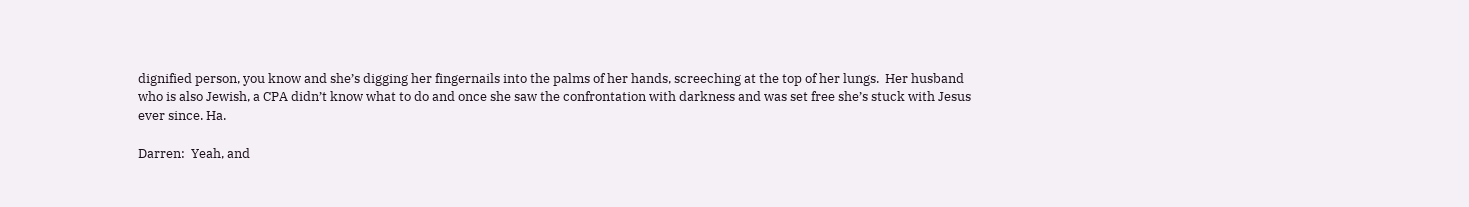dignified person, you know and she’s digging her fingernails into the palms of her hands, screeching at the top of her lungs.  Her husband who is also Jewish, a CPA didn’t know what to do and once she saw the confrontation with darkness and was set free she’s stuck with Jesus ever since. Ha.

Darren:  Yeah, and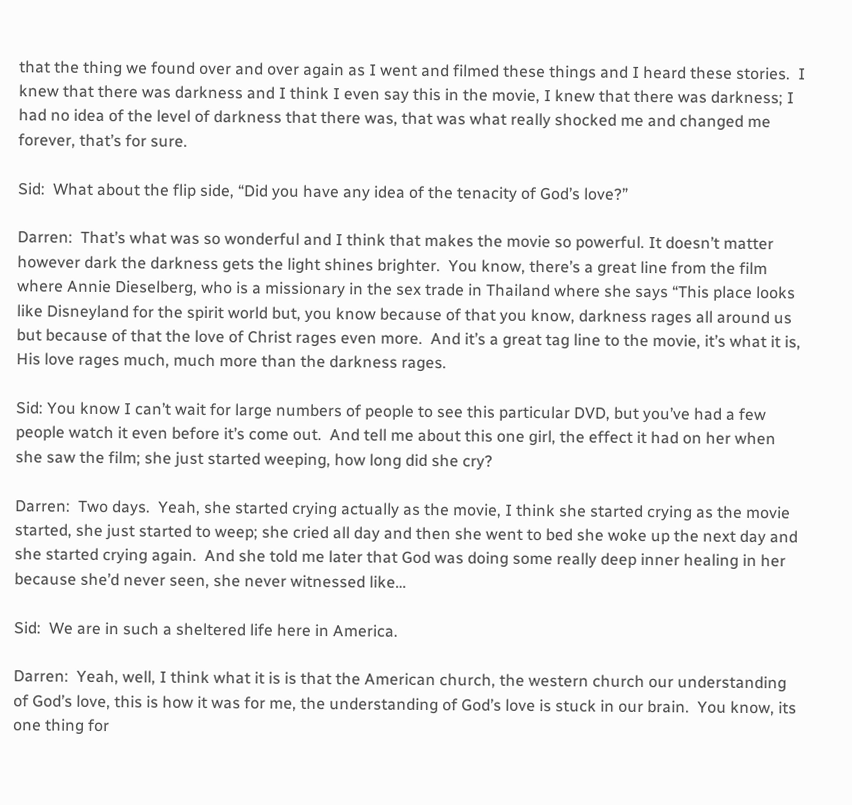that the thing we found over and over again as I went and filmed these things and I heard these stories.  I knew that there was darkness and I think I even say this in the movie, I knew that there was darkness; I had no idea of the level of darkness that there was, that was what really shocked me and changed me forever, that’s for sure.

Sid:  What about the flip side, “Did you have any idea of the tenacity of God’s love?”

Darren:  That’s what was so wonderful and I think that makes the movie so powerful. It doesn’t matter however dark the darkness gets the light shines brighter.  You know, there’s a great line from the film where Annie Dieselberg, who is a missionary in the sex trade in Thailand where she says “This place looks like Disneyland for the spirit world but, you know because of that you know, darkness rages all around us but because of that the love of Christ rages even more.  And it’s a great tag line to the movie, it’s what it is, His love rages much, much more than the darkness rages.

Sid: You know I can’t wait for large numbers of people to see this particular DVD, but you’ve had a few people watch it even before it’s come out.  And tell me about this one girl, the effect it had on her when she saw the film; she just started weeping, how long did she cry?

Darren:  Two days.  Yeah, she started crying actually as the movie, I think she started crying as the movie started, she just started to weep; she cried all day and then she went to bed she woke up the next day and she started crying again.  And she told me later that God was doing some really deep inner healing in her because she’d never seen, she never witnessed like…

Sid:  We are in such a sheltered life here in America.

Darren:  Yeah, well, I think what it is is that the American church, the western church our understanding of God’s love, this is how it was for me, the understanding of God’s love is stuck in our brain.  You know, its one thing for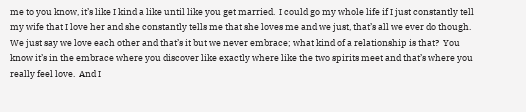me to you know, it’s like I kind a like until like you get married.  I could go my whole life if I just constantly tell my wife that I love her and she constantly tells me that she loves me and we just, that’s all we ever do though.  We just say we love each other and that’s it but we never embrace; what kind of a relationship is that?  You know it’s in the embrace where you discover like exactly where like the two spirits meet and that’s where you really feel love.  And I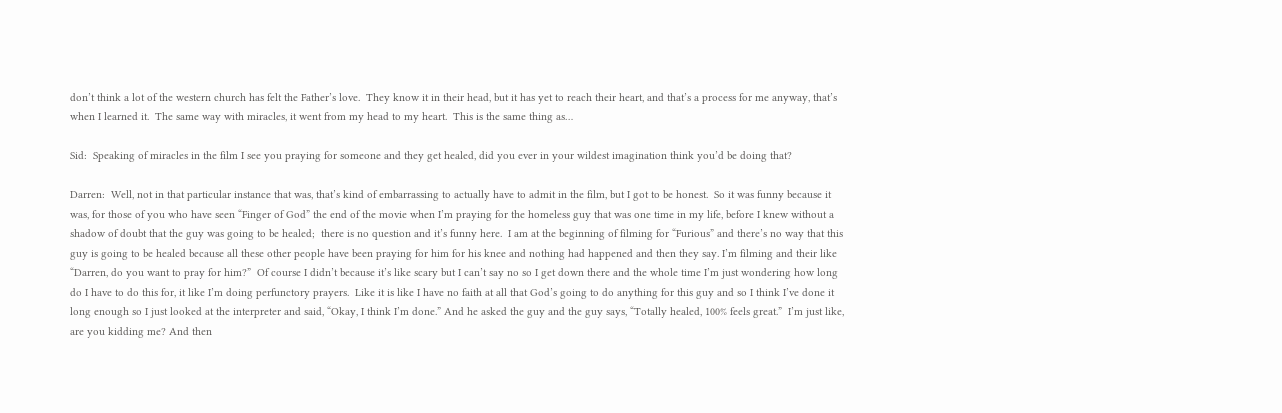don’t think a lot of the western church has felt the Father’s love.  They know it in their head, but it has yet to reach their heart, and that’s a process for me anyway, that’s when I learned it.  The same way with miracles, it went from my head to my heart.  This is the same thing as…

Sid:  Speaking of miracles in the film I see you praying for someone and they get healed, did you ever in your wildest imagination think you’d be doing that?

Darren:  Well, not in that particular instance that was, that’s kind of embarrassing to actually have to admit in the film, but I got to be honest.  So it was funny because it was, for those of you who have seen “Finger of God” the end of the movie when I’m praying for the homeless guy that was one time in my life, before I knew without a shadow of doubt that the guy was going to be healed;  there is no question and it’s funny here.  I am at the beginning of filming for “Furious” and there’s no way that this guy is going to be healed because all these other people have been praying for him for his knee and nothing had happened and then they say. I’m filming and their like “Darren, do you want to pray for him?”  Of course I didn’t because it’s like scary but I can’t say no so I get down there and the whole time I’m just wondering how long do I have to do this for, it like I’m doing perfunctory prayers.  Like it is like I have no faith at all that God’s going to do anything for this guy and so I think I’ve done it long enough so I just looked at the interpreter and said, “Okay, I think I’m done.” And he asked the guy and the guy says, “Totally healed, 100% feels great.”  I’m just like, are you kidding me? And then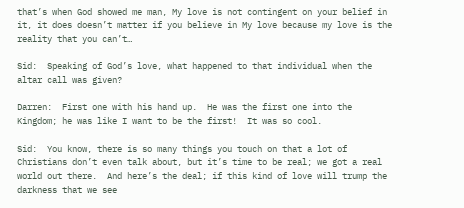that’s when God showed me man, My love is not contingent on your belief in it, it does doesn’t matter if you believe in My love because my love is the reality that you can’t…

Sid:  Speaking of God’s love, what happened to that individual when the altar call was given?

Darren:  First one with his hand up.  He was the first one into the Kingdom; he was like I want to be the first!  It was so cool.

Sid:  You know, there is so many things you touch on that a lot of Christians don’t even talk about, but it’s time to be real; we got a real world out there.  And here’s the deal; if this kind of love will trump the darkness that we see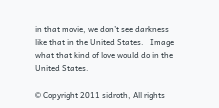in that movie, we don’t see darkness like that in the United States.   Image what that kind of love would do in the United States.

© Copyright 2011 sidroth, All rights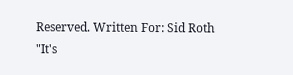Reserved. Written For: Sid Roth "It's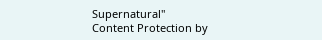Supernatural"
Content Protection by